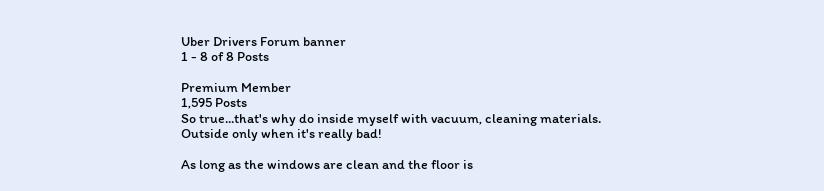Uber Drivers Forum banner
1 - 8 of 8 Posts

Premium Member
1,595 Posts
So true...that's why do inside myself with vacuum, cleaning materials. Outside only when it's really bad!

As long as the windows are clean and the floor is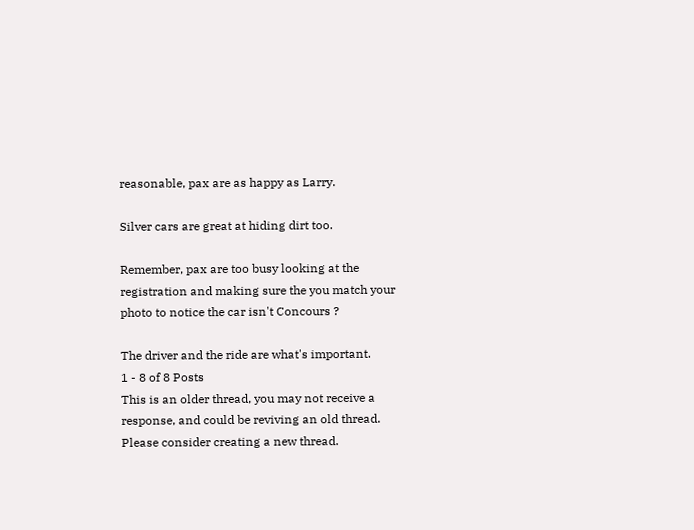reasonable, pax are as happy as Larry.

Silver cars are great at hiding dirt too.

Remember, pax are too busy looking at the registration and making sure the you match your photo to notice the car isn't Concours ?

The driver and the ride are what's important.
1 - 8 of 8 Posts
This is an older thread, you may not receive a response, and could be reviving an old thread. Please consider creating a new thread.